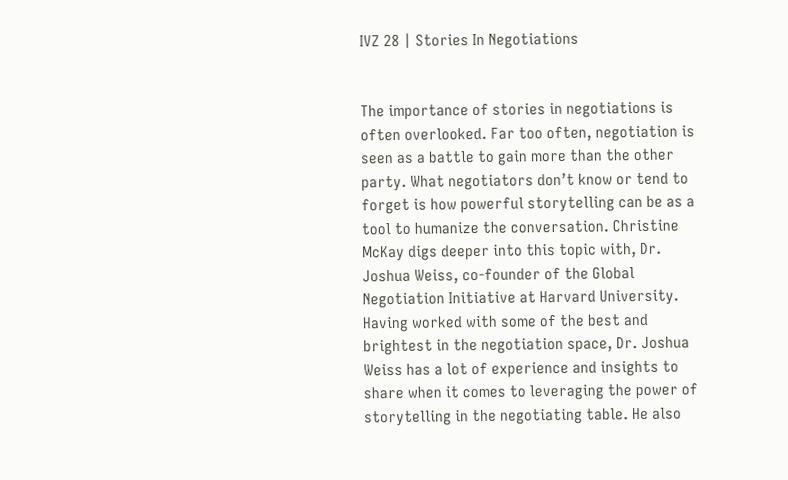IVZ 28 | Stories In Negotiations


The importance of stories in negotiations is often overlooked. Far too often, negotiation is seen as a battle to gain more than the other party. What negotiators don’t know or tend to forget is how powerful storytelling can be as a tool to humanize the conversation. Christine McKay digs deeper into this topic with, Dr. Joshua Weiss, co-founder of the Global Negotiation Initiative at Harvard University. Having worked with some of the best and brightest in the negotiation space, Dr. Joshua Weiss has a lot of experience and insights to share when it comes to leveraging the power of storytelling in the negotiating table. He also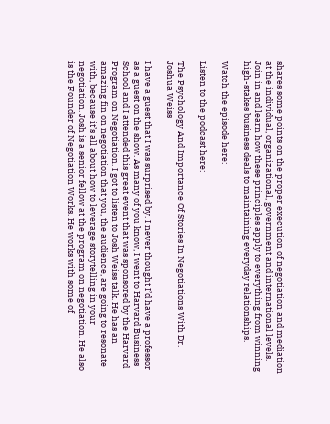shares some points on the proper execution of negotiation and mediation at the individual, organizational, government and international levels. Join in and learn how these principles apply to everything from winning high-stakes business deals to maintaining everyday relationships.

Watch the episode here:

Listen to the podcast here:

The Psychology And Importance Of Stories In Negotiations With Dr. Joshua Weiss

I have a guest that I was surprised by. I never thought I’d have a professor as a guest on the show. As many of you know, I went to Harvard Business School and I attended this great event that was sponsored by the Harvard Program on Negotiation. I got to listen to Josh Weiss talk. He has an amazing fin on negotiation that you, the audience, are going to resonate with, because it’s all about how to leverage storytelling in your negotiation. Josh is a senior fellow at the program on negotiation. He also is the Founder of Negotiation Works. He works with some of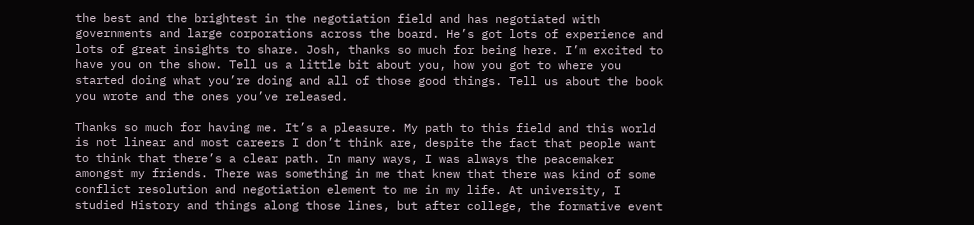the best and the brightest in the negotiation field and has negotiated with governments and large corporations across the board. He’s got lots of experience and lots of great insights to share. Josh, thanks so much for being here. I’m excited to have you on the show. Tell us a little bit about you, how you got to where you started doing what you’re doing and all of those good things. Tell us about the book you wrote and the ones you’ve released.

Thanks so much for having me. It’s a pleasure. My path to this field and this world is not linear and most careers I don’t think are, despite the fact that people want to think that there’s a clear path. In many ways, I was always the peacemaker amongst my friends. There was something in me that knew that there was kind of some conflict resolution and negotiation element to me in my life. At university, I studied History and things along those lines, but after college, the formative event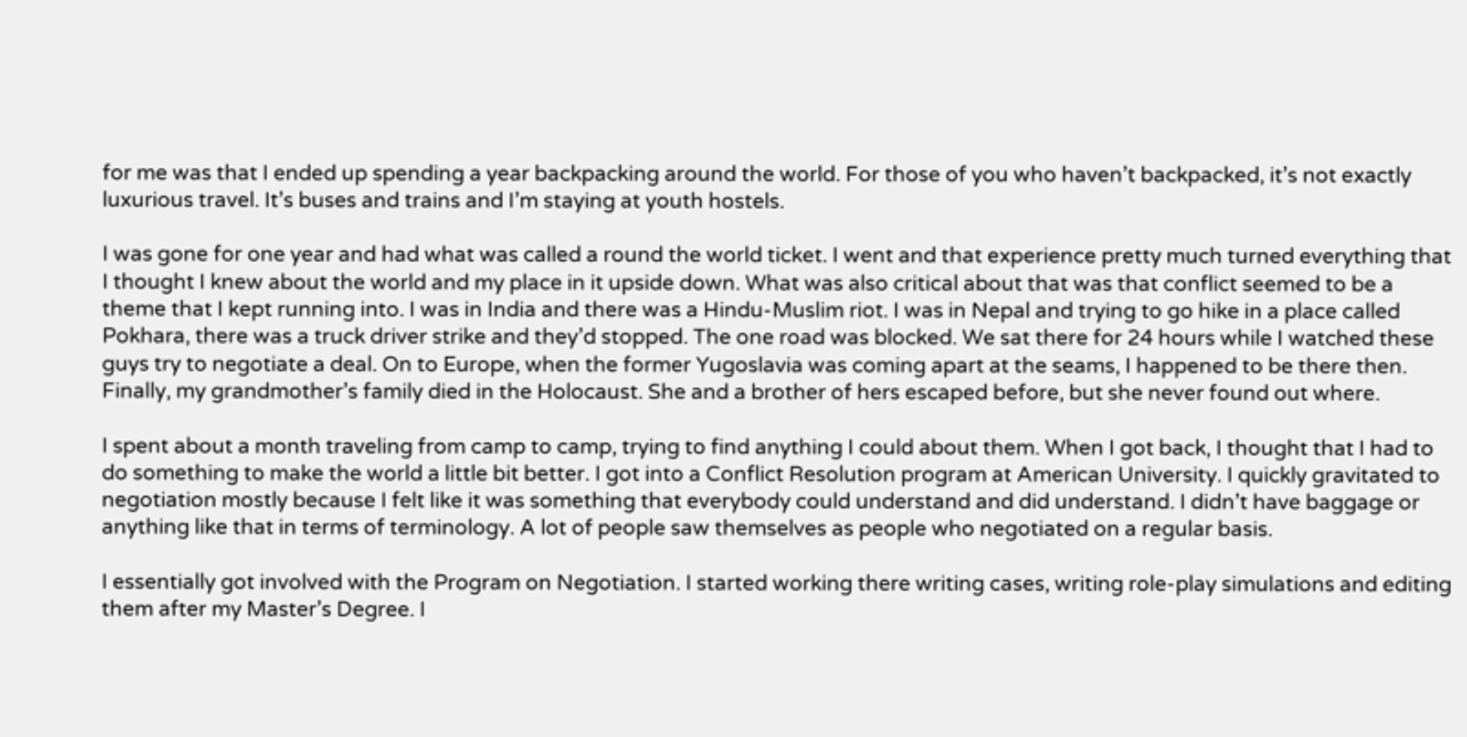for me was that I ended up spending a year backpacking around the world. For those of you who haven’t backpacked, it’s not exactly luxurious travel. It’s buses and trains and I’m staying at youth hostels.

I was gone for one year and had what was called a round the world ticket. I went and that experience pretty much turned everything that I thought I knew about the world and my place in it upside down. What was also critical about that was that conflict seemed to be a theme that I kept running into. I was in India and there was a Hindu-Muslim riot. I was in Nepal and trying to go hike in a place called Pokhara, there was a truck driver strike and they’d stopped. The one road was blocked. We sat there for 24 hours while I watched these guys try to negotiate a deal. On to Europe, when the former Yugoslavia was coming apart at the seams, I happened to be there then. Finally, my grandmother’s family died in the Holocaust. She and a brother of hers escaped before, but she never found out where.

I spent about a month traveling from camp to camp, trying to find anything I could about them. When I got back, I thought that I had to do something to make the world a little bit better. I got into a Conflict Resolution program at American University. I quickly gravitated to negotiation mostly because I felt like it was something that everybody could understand and did understand. I didn’t have baggage or anything like that in terms of terminology. A lot of people saw themselves as people who negotiated on a regular basis.

I essentially got involved with the Program on Negotiation. I started working there writing cases, writing role-play simulations and editing them after my Master’s Degree. I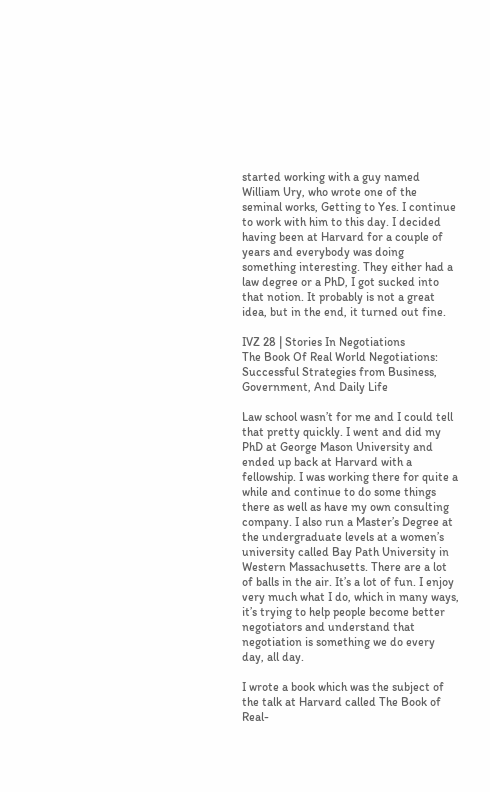started working with a guy named William Ury, who wrote one of the seminal works, Getting to Yes. I continue to work with him to this day. I decided having been at Harvard for a couple of years and everybody was doing something interesting. They either had a law degree or a PhD, I got sucked into that notion. It probably is not a great idea, but in the end, it turned out fine.

IVZ 28 | Stories In Negotiations
The Book Of Real World Negotiations: Successful Strategies from Business, Government, And Daily Life

Law school wasn’t for me and I could tell that pretty quickly. I went and did my PhD at George Mason University and ended up back at Harvard with a fellowship. I was working there for quite a while and continue to do some things there as well as have my own consulting company. I also run a Master’s Degree at the undergraduate levels at a women’s university called Bay Path University in Western Massachusetts. There are a lot of balls in the air. It’s a lot of fun. I enjoy very much what I do, which in many ways, it’s trying to help people become better negotiators and understand that negotiation is something we do every day, all day.

I wrote a book which was the subject of the talk at Harvard called The Book of Real-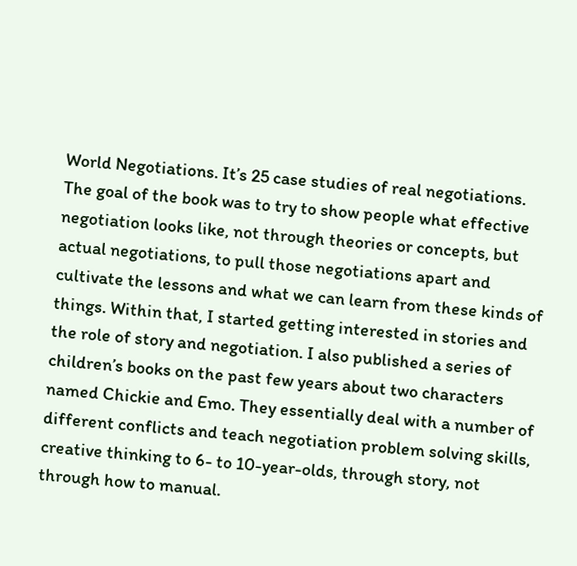World Negotiations. It’s 25 case studies of real negotiations. The goal of the book was to try to show people what effective negotiation looks like, not through theories or concepts, but actual negotiations, to pull those negotiations apart and cultivate the lessons and what we can learn from these kinds of things. Within that, I started getting interested in stories and the role of story and negotiation. I also published a series of children’s books on the past few years about two characters named Chickie and Emo. They essentially deal with a number of different conflicts and teach negotiation problem solving skills, creative thinking to 6- to 10-year-olds, through story, not through how to manual.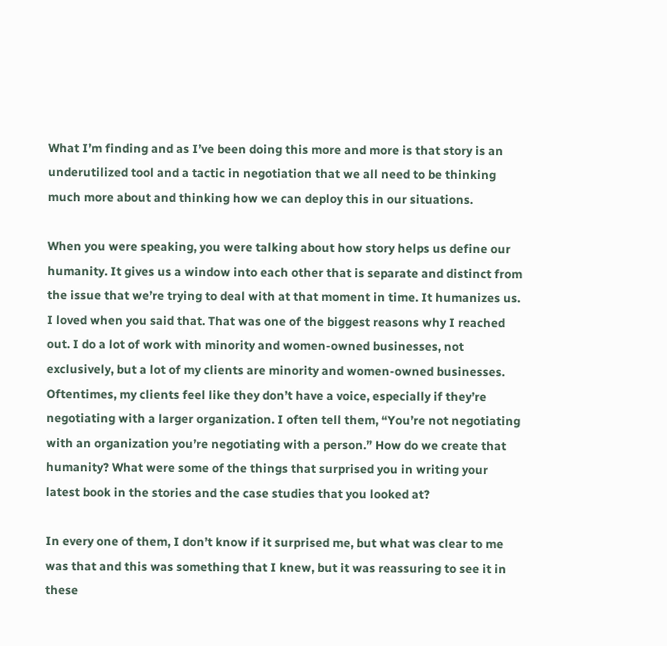What I’m finding and as I’ve been doing this more and more is that story is an underutilized tool and a tactic in negotiation that we all need to be thinking much more about and thinking how we can deploy this in our situations.

When you were speaking, you were talking about how story helps us define our humanity. It gives us a window into each other that is separate and distinct from the issue that we’re trying to deal with at that moment in time. It humanizes us. I loved when you said that. That was one of the biggest reasons why I reached out. I do a lot of work with minority and women-owned businesses, not exclusively, but a lot of my clients are minority and women-owned businesses. Oftentimes, my clients feel like they don’t have a voice, especially if they’re negotiating with a larger organization. I often tell them, “You’re not negotiating with an organization you’re negotiating with a person.” How do we create that humanity? What were some of the things that surprised you in writing your latest book in the stories and the case studies that you looked at?

In every one of them, I don’t know if it surprised me, but what was clear to me was that and this was something that I knew, but it was reassuring to see it in these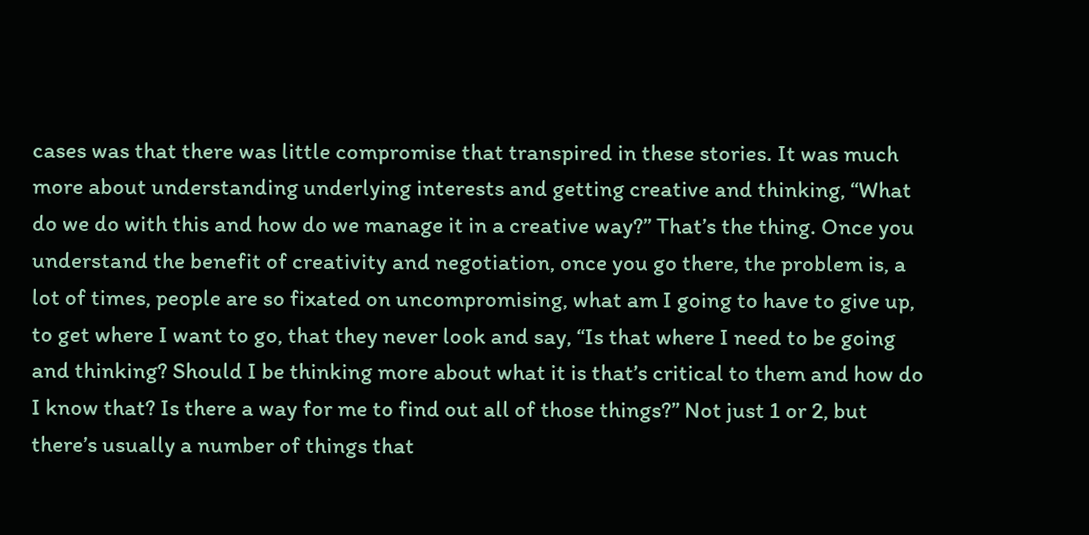cases was that there was little compromise that transpired in these stories. It was much more about understanding underlying interests and getting creative and thinking, “What do we do with this and how do we manage it in a creative way?” That’s the thing. Once you understand the benefit of creativity and negotiation, once you go there, the problem is, a lot of times, people are so fixated on uncompromising, what am I going to have to give up, to get where I want to go, that they never look and say, “Is that where I need to be going and thinking? Should I be thinking more about what it is that’s critical to them and how do I know that? Is there a way for me to find out all of those things?” Not just 1 or 2, but there’s usually a number of things that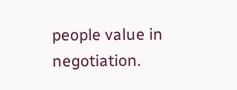people value in negotiation.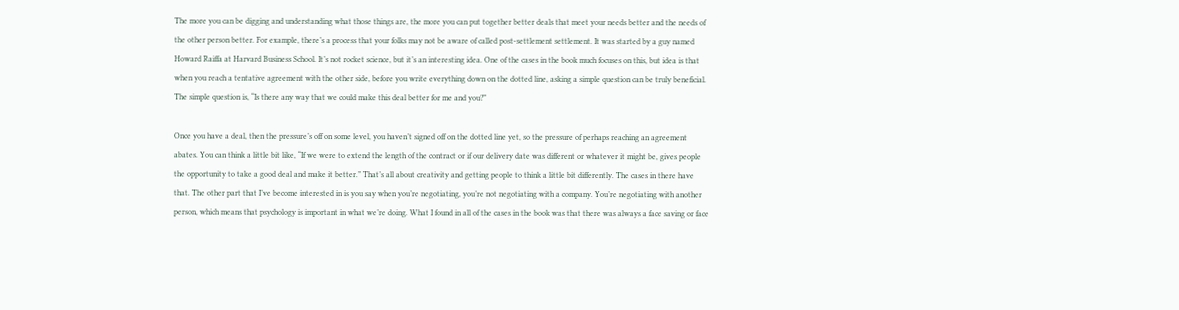The more you can be digging and understanding what those things are, the more you can put together better deals that meet your needs better and the needs of the other person better. For example, there’s a process that your folks may not be aware of called post-settlement settlement. It was started by a guy named Howard Raiffa at Harvard Business School. It’s not rocket science, but it’s an interesting idea. One of the cases in the book much focuses on this, but idea is that when you reach a tentative agreement with the other side, before you write everything down on the dotted line, asking a simple question can be truly beneficial. The simple question is, “Is there any way that we could make this deal better for me and you?”

Once you have a deal, then the pressure’s off on some level, you haven’t signed off on the dotted line yet, so the pressure of perhaps reaching an agreement abates. You can think a little bit like, “If we were to extend the length of the contract or if our delivery date was different or whatever it might be, gives people the opportunity to take a good deal and make it better.” That’s all about creativity and getting people to think a little bit differently. The cases in there have that. The other part that I’ve become interested in is you say when you’re negotiating, you’re not negotiating with a company. You’re negotiating with another person, which means that psychology is important in what we’re doing. What I found in all of the cases in the book was that there was always a face saving or face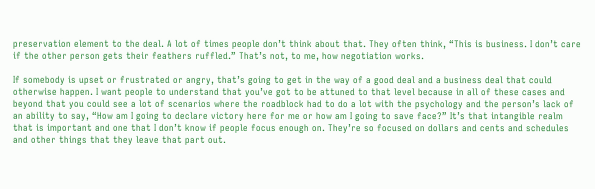preservation element to the deal. A lot of times people don’t think about that. They often think, “This is business. I don’t care if the other person gets their feathers ruffled.” That’s not, to me, how negotiation works.

If somebody is upset or frustrated or angry, that’s going to get in the way of a good deal and a business deal that could otherwise happen. I want people to understand that you’ve got to be attuned to that level because in all of these cases and beyond that you could see a lot of scenarios where the roadblock had to do a lot with the psychology and the person’s lack of an ability to say, “How am I going to declare victory here for me or how am I going to save face?” It’s that intangible realm that is important and one that I don’t know if people focus enough on. They’re so focused on dollars and cents and schedules and other things that they leave that part out.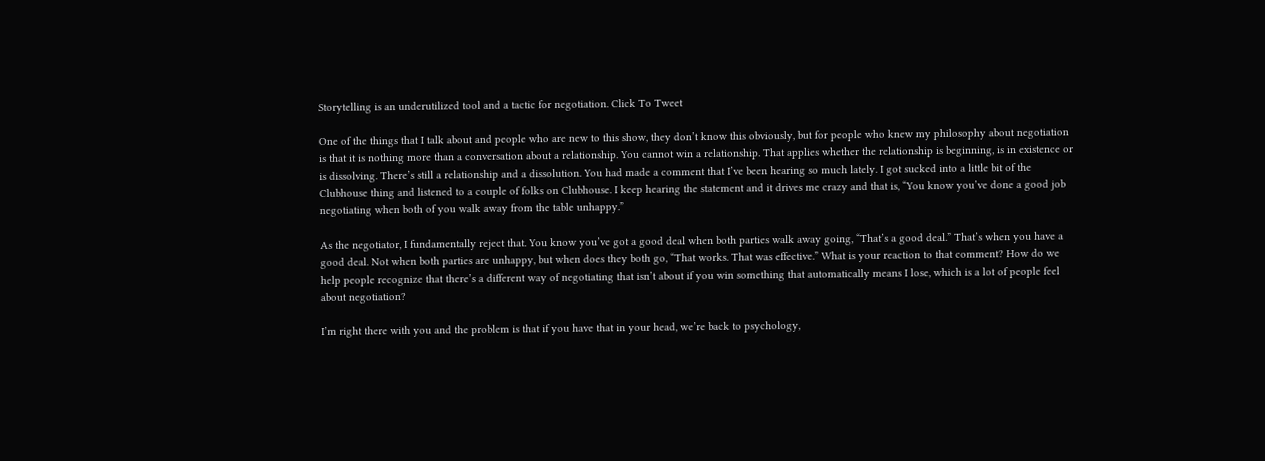Storytelling is an underutilized tool and a tactic for negotiation. Click To Tweet

One of the things that I talk about and people who are new to this show, they don’t know this obviously, but for people who knew my philosophy about negotiation is that it is nothing more than a conversation about a relationship. You cannot win a relationship. That applies whether the relationship is beginning, is in existence or is dissolving. There’s still a relationship and a dissolution. You had made a comment that I’ve been hearing so much lately. I got sucked into a little bit of the Clubhouse thing and listened to a couple of folks on Clubhouse. I keep hearing the statement and it drives me crazy and that is, “You know you’ve done a good job negotiating when both of you walk away from the table unhappy.”

As the negotiator, I fundamentally reject that. You know you’ve got a good deal when both parties walk away going, “That’s a good deal.” That’s when you have a good deal. Not when both parties are unhappy, but when does they both go, “That works. That was effective.” What is your reaction to that comment? How do we help people recognize that there’s a different way of negotiating that isn’t about if you win something that automatically means I lose, which is a lot of people feel about negotiation?

I’m right there with you and the problem is that if you have that in your head, we’re back to psychology,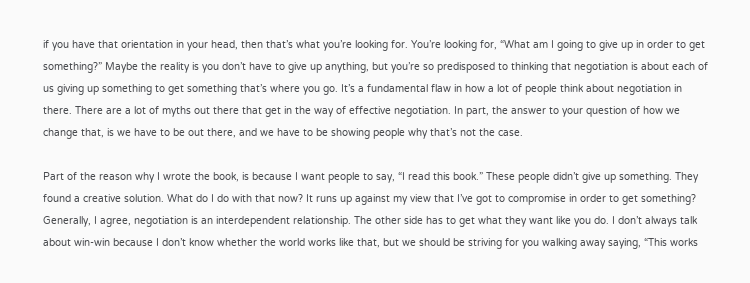if you have that orientation in your head, then that’s what you’re looking for. You’re looking for, “What am I going to give up in order to get something?” Maybe the reality is you don’t have to give up anything, but you’re so predisposed to thinking that negotiation is about each of us giving up something to get something that’s where you go. It’s a fundamental flaw in how a lot of people think about negotiation in there. There are a lot of myths out there that get in the way of effective negotiation. In part, the answer to your question of how we change that, is we have to be out there, and we have to be showing people why that’s not the case.

Part of the reason why I wrote the book, is because I want people to say, “I read this book.” These people didn’t give up something. They found a creative solution. What do I do with that now? It runs up against my view that I’ve got to compromise in order to get something? Generally, I agree, negotiation is an interdependent relationship. The other side has to get what they want like you do. I don’t always talk about win-win because I don’t know whether the world works like that, but we should be striving for you walking away saying, “This works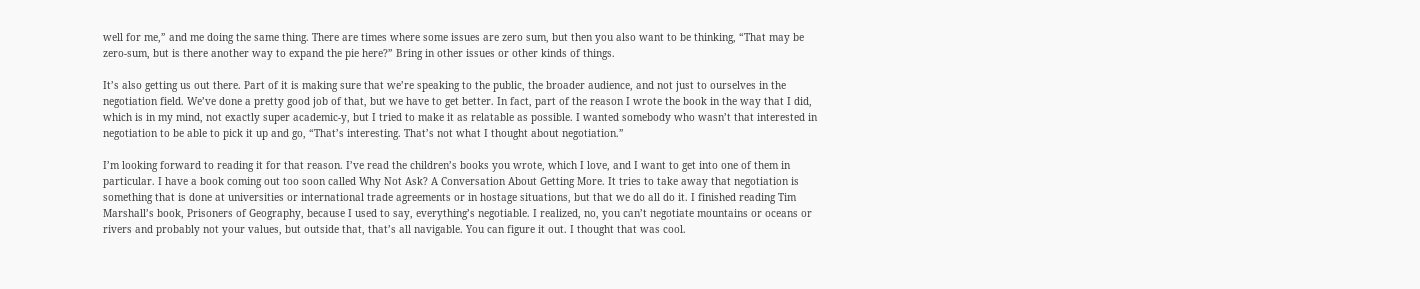well for me,” and me doing the same thing. There are times where some issues are zero sum, but then you also want to be thinking, “That may be zero-sum, but is there another way to expand the pie here?” Bring in other issues or other kinds of things.

It’s also getting us out there. Part of it is making sure that we’re speaking to the public, the broader audience, and not just to ourselves in the negotiation field. We’ve done a pretty good job of that, but we have to get better. In fact, part of the reason I wrote the book in the way that I did, which is in my mind, not exactly super academic-y, but I tried to make it as relatable as possible. I wanted somebody who wasn’t that interested in negotiation to be able to pick it up and go, “That’s interesting. That’s not what I thought about negotiation.”

I’m looking forward to reading it for that reason. I’ve read the children’s books you wrote, which I love, and I want to get into one of them in particular. I have a book coming out too soon called Why Not Ask? A Conversation About Getting More. It tries to take away that negotiation is something that is done at universities or international trade agreements or in hostage situations, but that we do all do it. I finished reading Tim Marshall’s book, Prisoners of Geography, because I used to say, everything’s negotiable. I realized, no, you can’t negotiate mountains or oceans or rivers and probably not your values, but outside that, that’s all navigable. You can figure it out. I thought that was cool.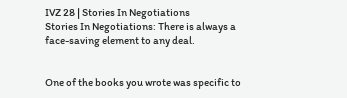IVZ 28 | Stories In Negotiations
Stories In Negotiations: There is always a face-saving element to any deal.


One of the books you wrote was specific to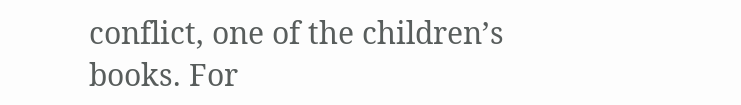conflict, one of the children’s books. For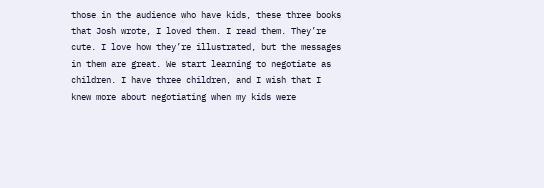those in the audience who have kids, these three books that Josh wrote, I loved them. I read them. They’re cute. I love how they’re illustrated, but the messages in them are great. We start learning to negotiate as children. I have three children, and I wish that I knew more about negotiating when my kids were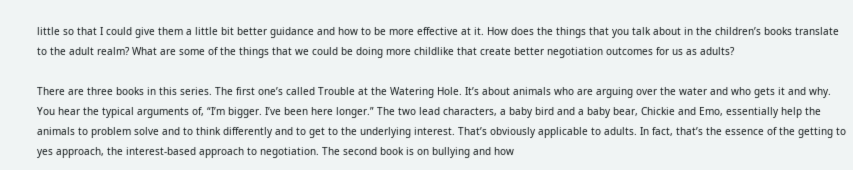little so that I could give them a little bit better guidance and how to be more effective at it. How does the things that you talk about in the children’s books translate to the adult realm? What are some of the things that we could be doing more childlike that create better negotiation outcomes for us as adults?

There are three books in this series. The first one’s called Trouble at the Watering Hole. It’s about animals who are arguing over the water and who gets it and why. You hear the typical arguments of, “I’m bigger. I’ve been here longer.” The two lead characters, a baby bird and a baby bear, Chickie and Emo, essentially help the animals to problem solve and to think differently and to get to the underlying interest. That’s obviously applicable to adults. In fact, that’s the essence of the getting to yes approach, the interest-based approach to negotiation. The second book is on bullying and how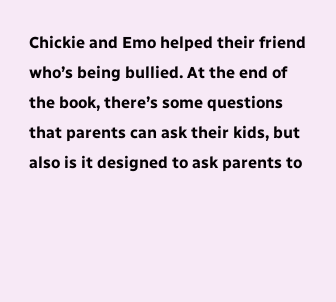Chickie and Emo helped their friend who’s being bullied. At the end of the book, there’s some questions that parents can ask their kids, but also is it designed to ask parents to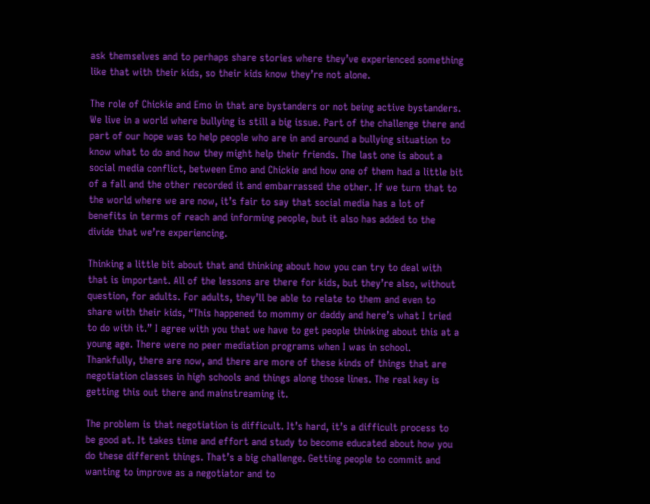ask themselves and to perhaps share stories where they’ve experienced something like that with their kids, so their kids know they’re not alone.

The role of Chickie and Emo in that are bystanders or not being active bystanders. We live in a world where bullying is still a big issue. Part of the challenge there and part of our hope was to help people who are in and around a bullying situation to know what to do and how they might help their friends. The last one is about a social media conflict, between Emo and Chickie and how one of them had a little bit of a fall and the other recorded it and embarrassed the other. If we turn that to the world where we are now, it’s fair to say that social media has a lot of benefits in terms of reach and informing people, but it also has added to the divide that we’re experiencing.

Thinking a little bit about that and thinking about how you can try to deal with that is important. All of the lessons are there for kids, but they’re also, without question, for adults. For adults, they’ll be able to relate to them and even to share with their kids, “This happened to mommy or daddy and here’s what I tried to do with it.” I agree with you that we have to get people thinking about this at a young age. There were no peer mediation programs when I was in school. Thankfully, there are now, and there are more of these kinds of things that are negotiation classes in high schools and things along those lines. The real key is getting this out there and mainstreaming it.

The problem is that negotiation is difficult. It’s hard, it’s a difficult process to be good at. It takes time and effort and study to become educated about how you do these different things. That’s a big challenge. Getting people to commit and wanting to improve as a negotiator and to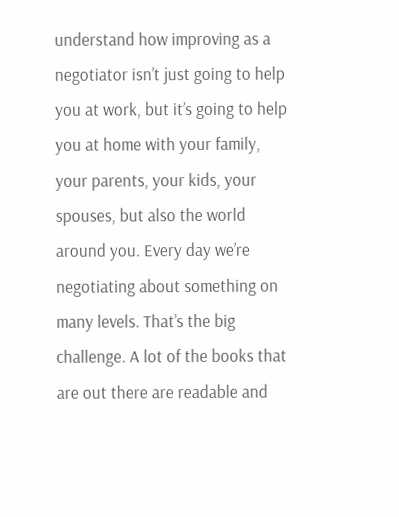understand how improving as a negotiator isn’t just going to help you at work, but it’s going to help you at home with your family, your parents, your kids, your spouses, but also the world around you. Every day we’re negotiating about something on many levels. That’s the big challenge. A lot of the books that are out there are readable and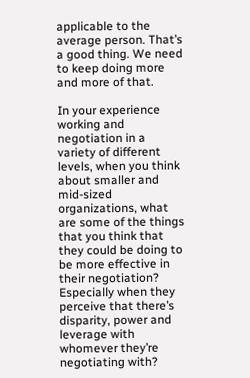applicable to the average person. That’s a good thing. We need to keep doing more and more of that.

In your experience working and negotiation in a variety of different levels, when you think about smaller and mid-sized organizations, what are some of the things that you think that they could be doing to be more effective in their negotiation? Especially when they perceive that there’s disparity, power and leverage with whomever they’re negotiating with?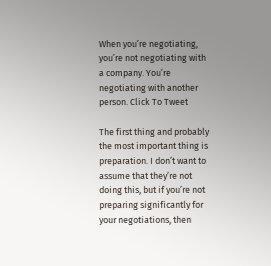When you’re negotiating, you’re not negotiating with a company. You’re negotiating with another person. Click To Tweet

The first thing and probably the most important thing is preparation. I don’t want to assume that they’re not doing this, but if you’re not preparing significantly for your negotiations, then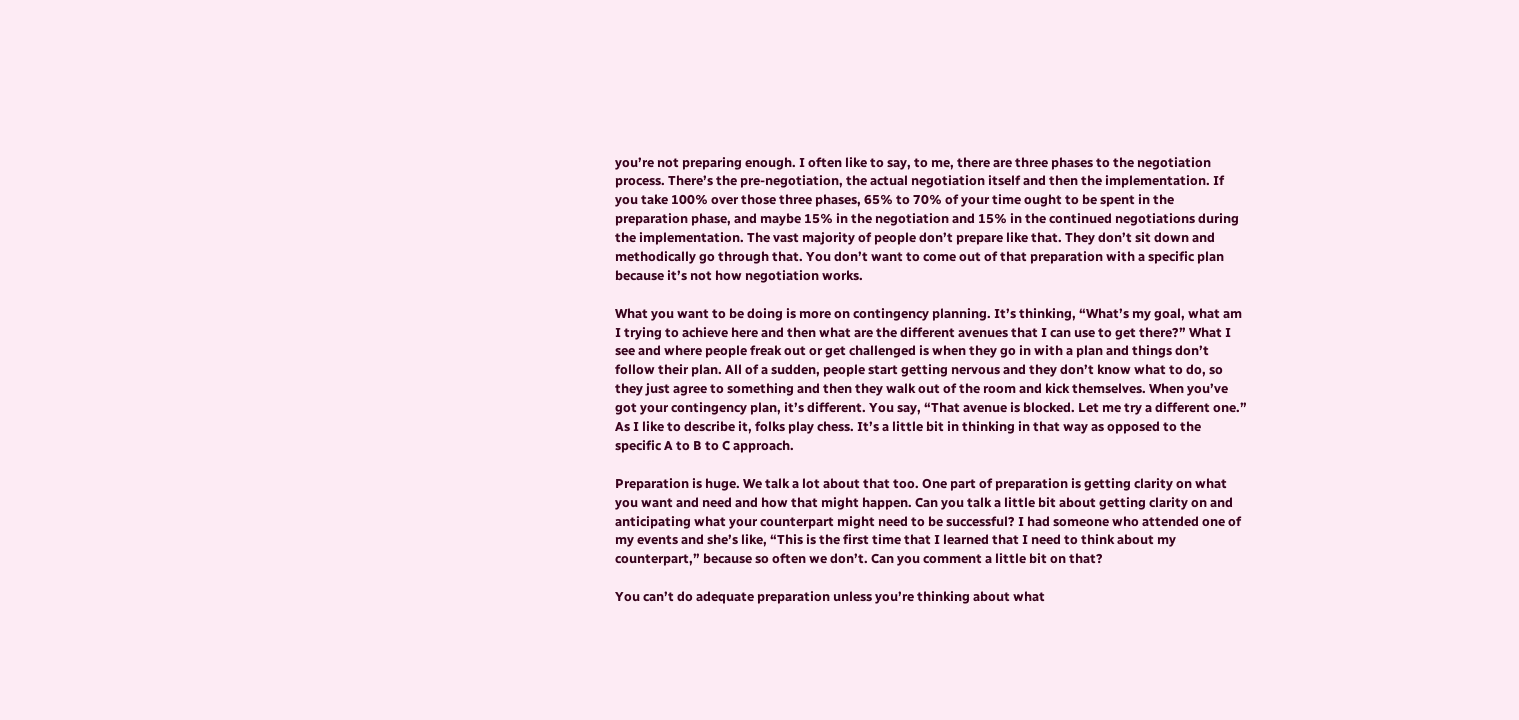you’re not preparing enough. I often like to say, to me, there are three phases to the negotiation process. There’s the pre-negotiation, the actual negotiation itself and then the implementation. If you take 100% over those three phases, 65% to 70% of your time ought to be spent in the preparation phase, and maybe 15% in the negotiation and 15% in the continued negotiations during the implementation. The vast majority of people don’t prepare like that. They don’t sit down and methodically go through that. You don’t want to come out of that preparation with a specific plan because it’s not how negotiation works.

What you want to be doing is more on contingency planning. It’s thinking, “What’s my goal, what am I trying to achieve here and then what are the different avenues that I can use to get there?” What I see and where people freak out or get challenged is when they go in with a plan and things don’t follow their plan. All of a sudden, people start getting nervous and they don’t know what to do, so they just agree to something and then they walk out of the room and kick themselves. When you’ve got your contingency plan, it’s different. You say, “That avenue is blocked. Let me try a different one.” As I like to describe it, folks play chess. It’s a little bit in thinking in that way as opposed to the specific A to B to C approach.

Preparation is huge. We talk a lot about that too. One part of preparation is getting clarity on what you want and need and how that might happen. Can you talk a little bit about getting clarity on and anticipating what your counterpart might need to be successful? I had someone who attended one of my events and she’s like, “This is the first time that I learned that I need to think about my counterpart,” because so often we don’t. Can you comment a little bit on that?

You can’t do adequate preparation unless you’re thinking about what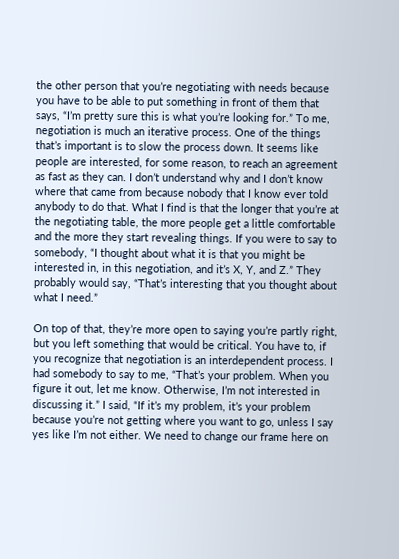the other person that you’re negotiating with needs because you have to be able to put something in front of them that says, “I’m pretty sure this is what you’re looking for.” To me, negotiation is much an iterative process. One of the things that’s important is to slow the process down. It seems like people are interested, for some reason, to reach an agreement as fast as they can. I don’t understand why and I don’t know where that came from because nobody that I know ever told anybody to do that. What I find is that the longer that you’re at the negotiating table, the more people get a little comfortable and the more they start revealing things. If you were to say to somebody, “I thought about what it is that you might be interested in, in this negotiation, and it’s X, Y, and Z.” They probably would say, “That’s interesting that you thought about what I need.”

On top of that, they’re more open to saying you’re partly right, but you left something that would be critical. You have to, if you recognize that negotiation is an interdependent process. I had somebody to say to me, “That’s your problem. When you figure it out, let me know. Otherwise, I’m not interested in discussing it.” I said, “If it’s my problem, it’s your problem because you’re not getting where you want to go, unless I say yes like I’m not either. We need to change our frame here on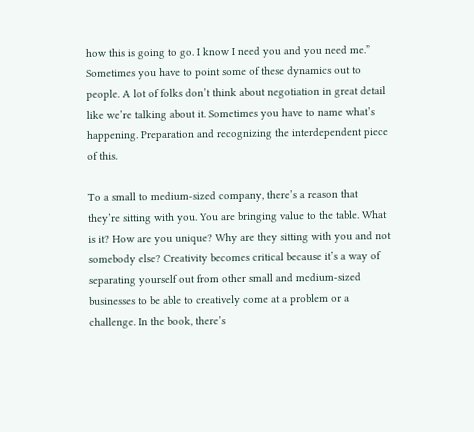how this is going to go. I know I need you and you need me.” Sometimes you have to point some of these dynamics out to people. A lot of folks don’t think about negotiation in great detail like we’re talking about it. Sometimes you have to name what’s happening. Preparation and recognizing the interdependent piece of this.

To a small to medium-sized company, there’s a reason that they’re sitting with you. You are bringing value to the table. What is it? How are you unique? Why are they sitting with you and not somebody else? Creativity becomes critical because it’s a way of separating yourself out from other small and medium-sized businesses to be able to creatively come at a problem or a challenge. In the book, there’s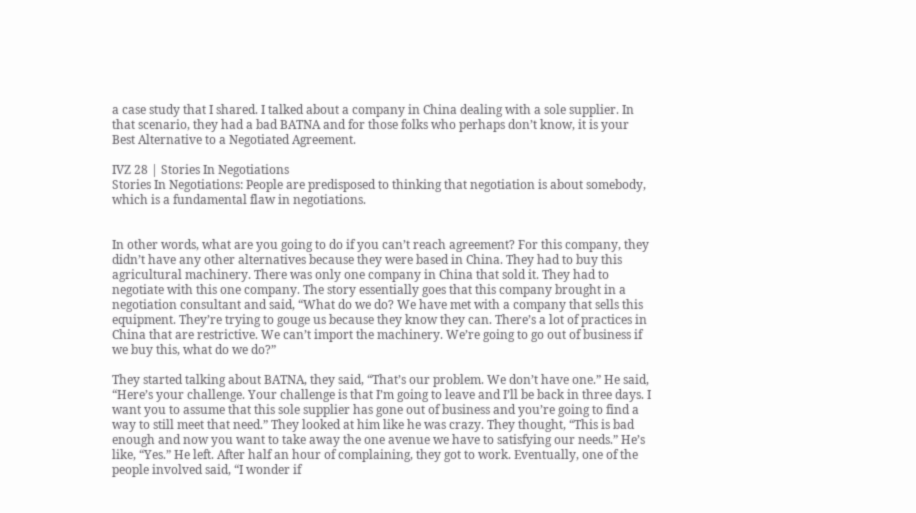a case study that I shared. I talked about a company in China dealing with a sole supplier. In that scenario, they had a bad BATNA and for those folks who perhaps don’t know, it is your Best Alternative to a Negotiated Agreement.

IVZ 28 | Stories In Negotiations
Stories In Negotiations: People are predisposed to thinking that negotiation is about somebody, which is a fundamental flaw in negotiations.


In other words, what are you going to do if you can’t reach agreement? For this company, they didn’t have any other alternatives because they were based in China. They had to buy this agricultural machinery. There was only one company in China that sold it. They had to negotiate with this one company. The story essentially goes that this company brought in a negotiation consultant and said, “What do we do? We have met with a company that sells this equipment. They’re trying to gouge us because they know they can. There’s a lot of practices in China that are restrictive. We can’t import the machinery. We’re going to go out of business if we buy this, what do we do?”

They started talking about BATNA, they said, “That’s our problem. We don’t have one.” He said, “Here’s your challenge. Your challenge is that I’m going to leave and I’ll be back in three days. I want you to assume that this sole supplier has gone out of business and you’re going to find a way to still meet that need.” They looked at him like he was crazy. They thought, “This is bad enough and now you want to take away the one avenue we have to satisfying our needs.” He’s like, “Yes.” He left. After half an hour of complaining, they got to work. Eventually, one of the people involved said, “I wonder if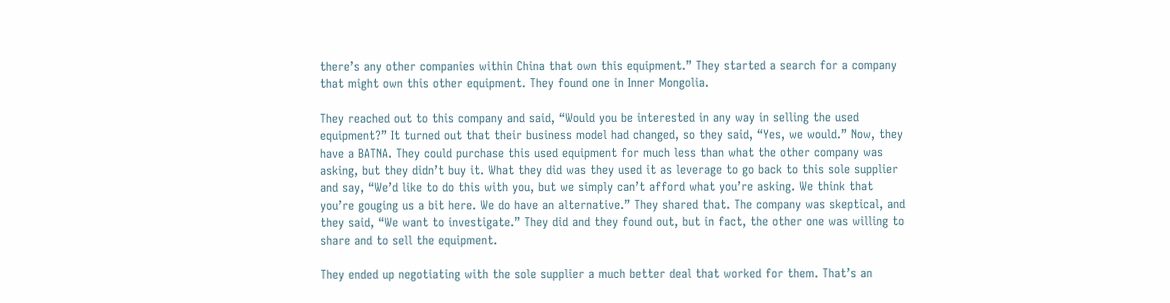there’s any other companies within China that own this equipment.” They started a search for a company that might own this other equipment. They found one in Inner Mongolia.

They reached out to this company and said, “Would you be interested in any way in selling the used equipment?” It turned out that their business model had changed, so they said, “Yes, we would.” Now, they have a BATNA. They could purchase this used equipment for much less than what the other company was asking, but they didn’t buy it. What they did was they used it as leverage to go back to this sole supplier and say, “We’d like to do this with you, but we simply can’t afford what you’re asking. We think that you’re gouging us a bit here. We do have an alternative.” They shared that. The company was skeptical, and they said, “We want to investigate.” They did and they found out, but in fact, the other one was willing to share and to sell the equipment.

They ended up negotiating with the sole supplier a much better deal that worked for them. That’s an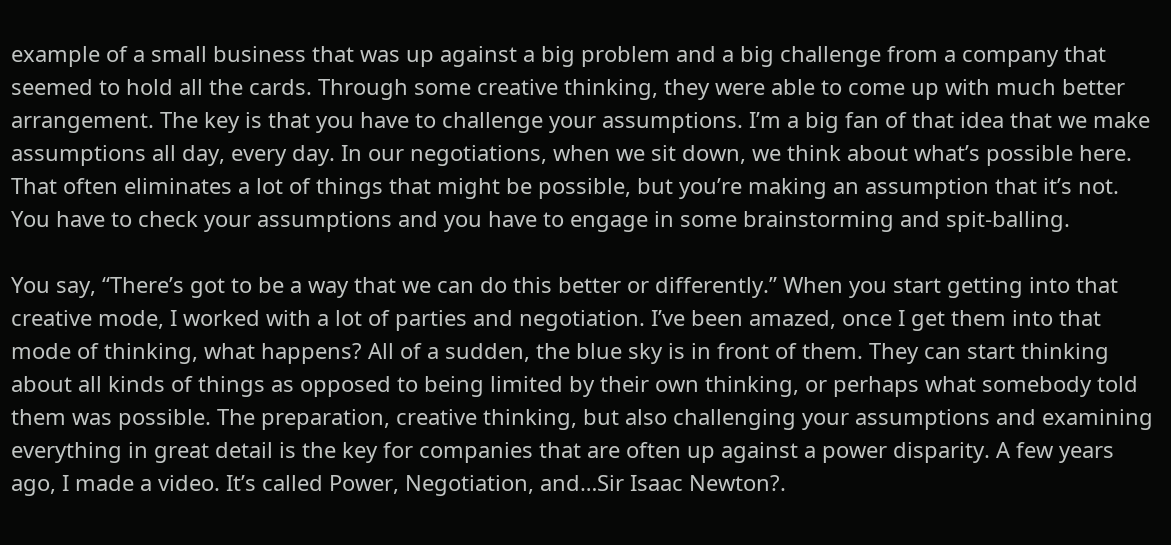example of a small business that was up against a big problem and a big challenge from a company that seemed to hold all the cards. Through some creative thinking, they were able to come up with much better arrangement. The key is that you have to challenge your assumptions. I’m a big fan of that idea that we make assumptions all day, every day. In our negotiations, when we sit down, we think about what’s possible here. That often eliminates a lot of things that might be possible, but you’re making an assumption that it’s not. You have to check your assumptions and you have to engage in some brainstorming and spit-balling.

You say, “There’s got to be a way that we can do this better or differently.” When you start getting into that creative mode, I worked with a lot of parties and negotiation. I’ve been amazed, once I get them into that mode of thinking, what happens? All of a sudden, the blue sky is in front of them. They can start thinking about all kinds of things as opposed to being limited by their own thinking, or perhaps what somebody told them was possible. The preparation, creative thinking, but also challenging your assumptions and examining everything in great detail is the key for companies that are often up against a power disparity. A few years ago, I made a video. It’s called Power, Negotiation, and…Sir Isaac Newton?.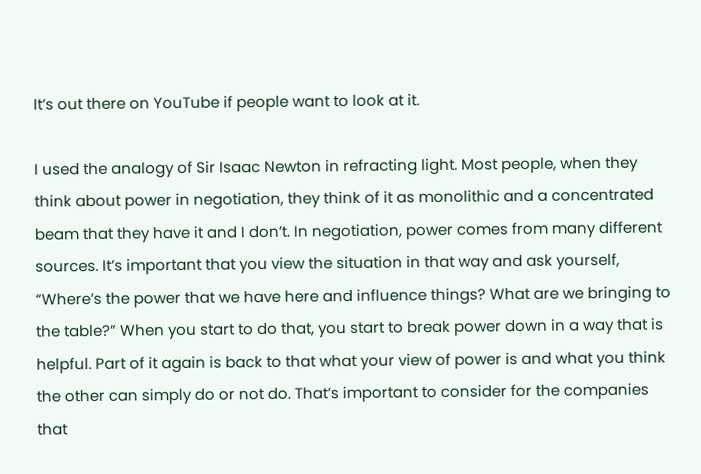It’s out there on YouTube if people want to look at it.

I used the analogy of Sir Isaac Newton in refracting light. Most people, when they think about power in negotiation, they think of it as monolithic and a concentrated beam that they have it and I don’t. In negotiation, power comes from many different sources. It’s important that you view the situation in that way and ask yourself, “Where’s the power that we have here and influence things? What are we bringing to the table?” When you start to do that, you start to break power down in a way that is helpful. Part of it again is back to that what your view of power is and what you think the other can simply do or not do. That’s important to consider for the companies that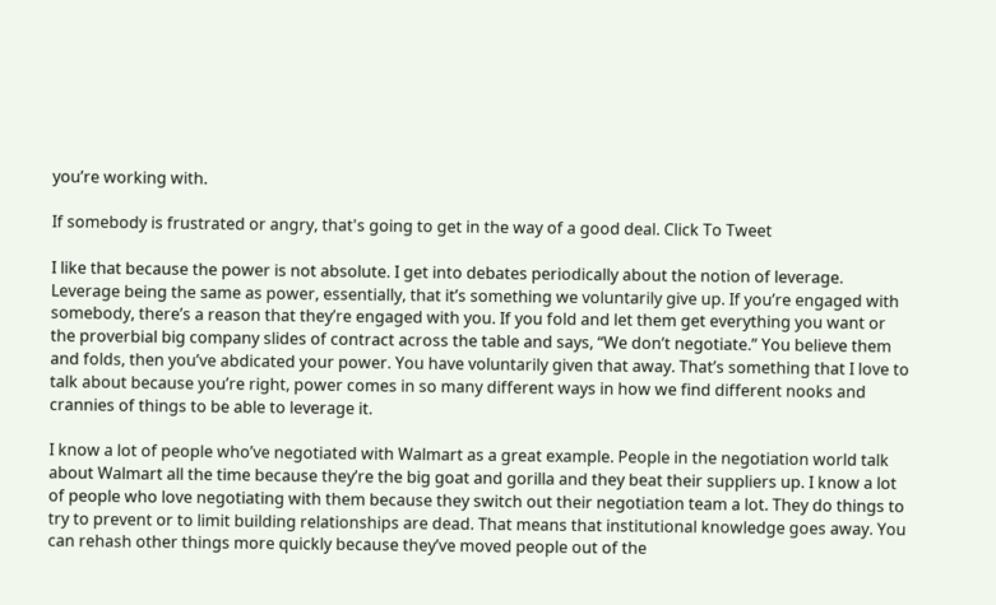you’re working with.

If somebody is frustrated or angry, that's going to get in the way of a good deal. Click To Tweet

I like that because the power is not absolute. I get into debates periodically about the notion of leverage. Leverage being the same as power, essentially, that it’s something we voluntarily give up. If you’re engaged with somebody, there’s a reason that they’re engaged with you. If you fold and let them get everything you want or the proverbial big company slides of contract across the table and says, “We don’t negotiate.” You believe them and folds, then you’ve abdicated your power. You have voluntarily given that away. That’s something that I love to talk about because you’re right, power comes in so many different ways in how we find different nooks and crannies of things to be able to leverage it.

I know a lot of people who’ve negotiated with Walmart as a great example. People in the negotiation world talk about Walmart all the time because they’re the big goat and gorilla and they beat their suppliers up. I know a lot of people who love negotiating with them because they switch out their negotiation team a lot. They do things to try to prevent or to limit building relationships are dead. That means that institutional knowledge goes away. You can rehash other things more quickly because they’ve moved people out of the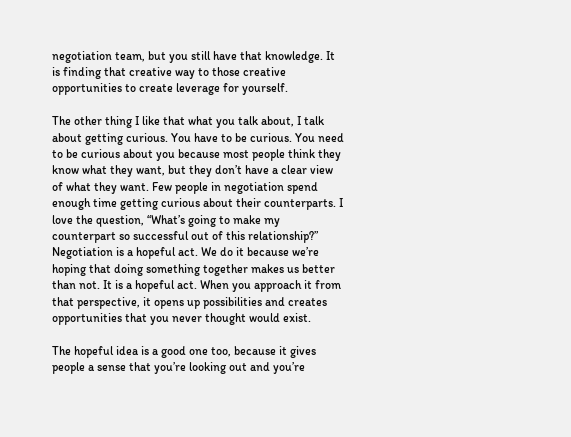negotiation team, but you still have that knowledge. It is finding that creative way to those creative opportunities to create leverage for yourself.

The other thing I like that what you talk about, I talk about getting curious. You have to be curious. You need to be curious about you because most people think they know what they want, but they don’t have a clear view of what they want. Few people in negotiation spend enough time getting curious about their counterparts. I love the question, “What’s going to make my counterpart so successful out of this relationship?” Negotiation is a hopeful act. We do it because we’re hoping that doing something together makes us better than not. It is a hopeful act. When you approach it from that perspective, it opens up possibilities and creates opportunities that you never thought would exist.

The hopeful idea is a good one too, because it gives people a sense that you’re looking out and you’re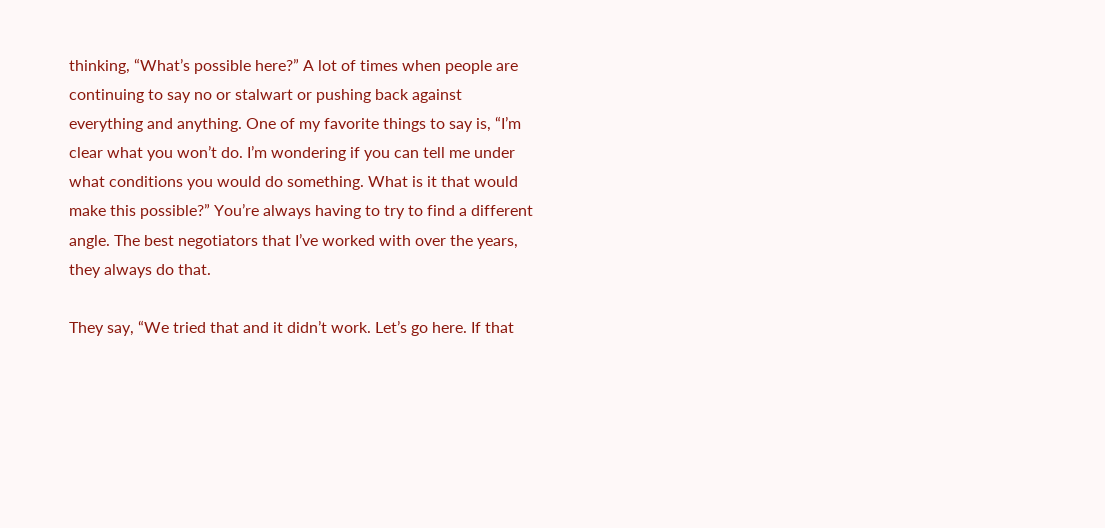thinking, “What’s possible here?” A lot of times when people are continuing to say no or stalwart or pushing back against everything and anything. One of my favorite things to say is, “I’m clear what you won’t do. I’m wondering if you can tell me under what conditions you would do something. What is it that would make this possible?” You’re always having to try to find a different angle. The best negotiators that I’ve worked with over the years, they always do that.

They say, “We tried that and it didn’t work. Let’s go here. If that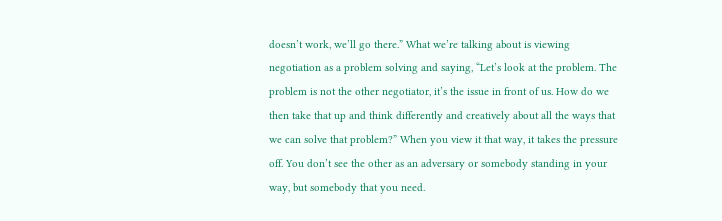doesn’t work, we’ll go there.” What we’re talking about is viewing negotiation as a problem solving and saying, “Let’s look at the problem. The problem is not the other negotiator, it’s the issue in front of us. How do we then take that up and think differently and creatively about all the ways that we can solve that problem?” When you view it that way, it takes the pressure off. You don’t see the other as an adversary or somebody standing in your way, but somebody that you need.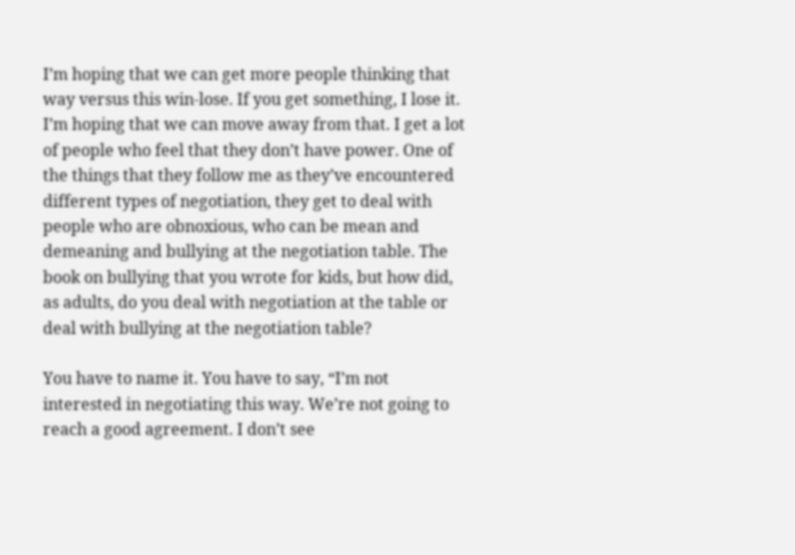I’m hoping that we can get more people thinking that way versus this win-lose. If you get something, I lose it. I’m hoping that we can move away from that. I get a lot of people who feel that they don’t have power. One of the things that they follow me as they’ve encountered different types of negotiation, they get to deal with people who are obnoxious, who can be mean and demeaning and bullying at the negotiation table. The book on bullying that you wrote for kids, but how did, as adults, do you deal with negotiation at the table or deal with bullying at the negotiation table?

You have to name it. You have to say, “I’m not interested in negotiating this way. We’re not going to reach a good agreement. I don’t see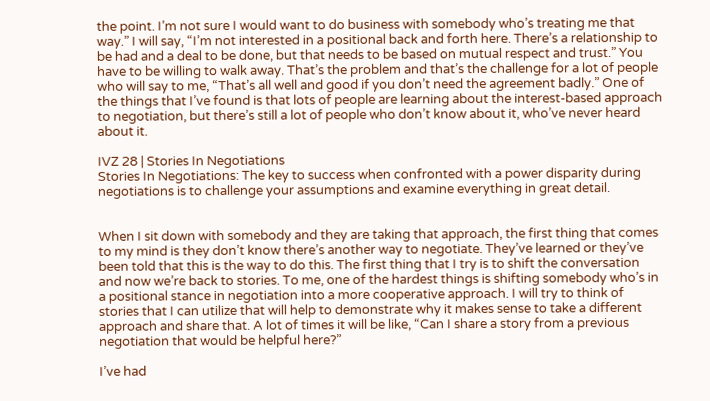the point. I’m not sure I would want to do business with somebody who’s treating me that way.” I will say, “I’m not interested in a positional back and forth here. There’s a relationship to be had and a deal to be done, but that needs to be based on mutual respect and trust.” You have to be willing to walk away. That’s the problem and that’s the challenge for a lot of people who will say to me, “That’s all well and good if you don’t need the agreement badly.” One of the things that I’ve found is that lots of people are learning about the interest-based approach to negotiation, but there’s still a lot of people who don’t know about it, who’ve never heard about it.

IVZ 28 | Stories In Negotiations
Stories In Negotiations: The key to success when confronted with a power disparity during negotiations is to challenge your assumptions and examine everything in great detail.


When I sit down with somebody and they are taking that approach, the first thing that comes to my mind is they don’t know there’s another way to negotiate. They’ve learned or they’ve been told that this is the way to do this. The first thing that I try is to shift the conversation and now we’re back to stories. To me, one of the hardest things is shifting somebody who’s in a positional stance in negotiation into a more cooperative approach. I will try to think of stories that I can utilize that will help to demonstrate why it makes sense to take a different approach and share that. A lot of times it will be like, “Can I share a story from a previous negotiation that would be helpful here?”

I’ve had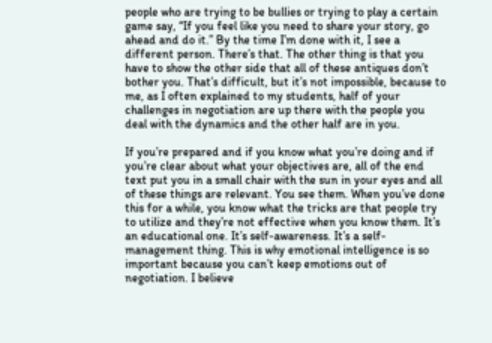people who are trying to be bullies or trying to play a certain game say, “If you feel like you need to share your story, go ahead and do it.” By the time I’m done with it, I see a different person. There’s that. The other thing is that you have to show the other side that all of these antiques don’t bother you. That’s difficult, but it’s not impossible, because to me, as I often explained to my students, half of your challenges in negotiation are up there with the people you deal with the dynamics and the other half are in you.

If you’re prepared and if you know what you’re doing and if you’re clear about what your objectives are, all of the end text put you in a small chair with the sun in your eyes and all of these things are relevant. You see them. When you’ve done this for a while, you know what the tricks are that people try to utilize and they’re not effective when you know them. It’s an educational one. It’s self-awareness. It’s a self-management thing. This is why emotional intelligence is so important because you can’t keep emotions out of negotiation. I believe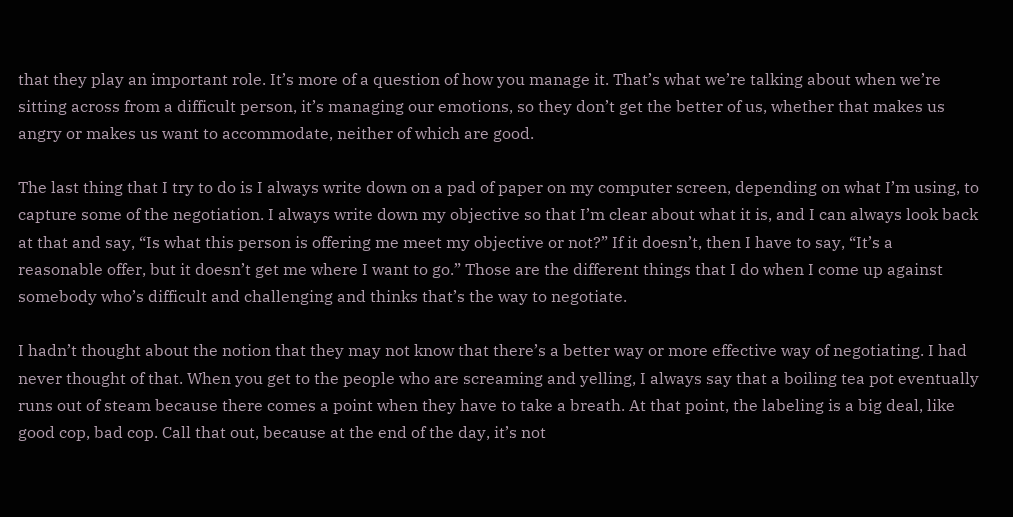that they play an important role. It’s more of a question of how you manage it. That’s what we’re talking about when we’re sitting across from a difficult person, it’s managing our emotions, so they don’t get the better of us, whether that makes us angry or makes us want to accommodate, neither of which are good.

The last thing that I try to do is I always write down on a pad of paper on my computer screen, depending on what I’m using, to capture some of the negotiation. I always write down my objective so that I’m clear about what it is, and I can always look back at that and say, “Is what this person is offering me meet my objective or not?” If it doesn’t, then I have to say, “It’s a reasonable offer, but it doesn’t get me where I want to go.” Those are the different things that I do when I come up against somebody who’s difficult and challenging and thinks that’s the way to negotiate.

I hadn’t thought about the notion that they may not know that there’s a better way or more effective way of negotiating. I had never thought of that. When you get to the people who are screaming and yelling, I always say that a boiling tea pot eventually runs out of steam because there comes a point when they have to take a breath. At that point, the labeling is a big deal, like good cop, bad cop. Call that out, because at the end of the day, it’s not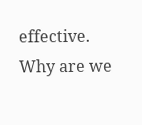effective. Why are we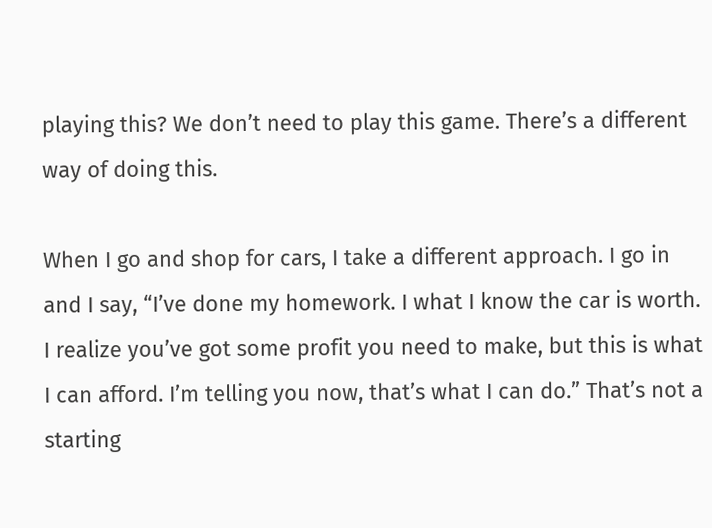playing this? We don’t need to play this game. There’s a different way of doing this.

When I go and shop for cars, I take a different approach. I go in and I say, “I’ve done my homework. I what I know the car is worth. I realize you’ve got some profit you need to make, but this is what I can afford. I’m telling you now, that’s what I can do.” That’s not a starting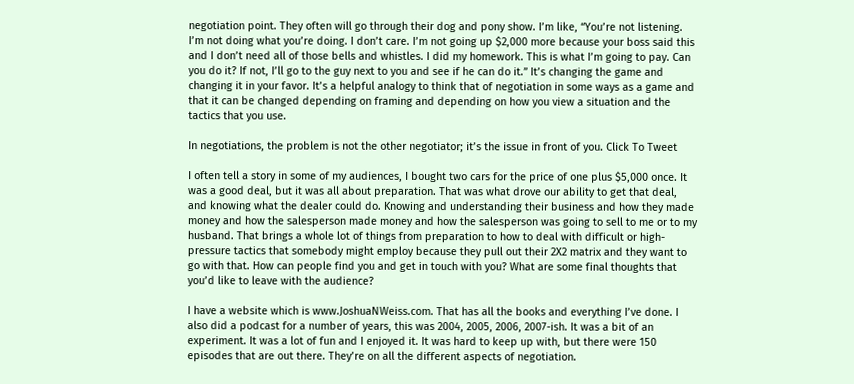negotiation point. They often will go through their dog and pony show. I’m like, “You’re not listening. I’m not doing what you’re doing. I don’t care. I’m not going up $2,000 more because your boss said this and I don’t need all of those bells and whistles. I did my homework. This is what I’m going to pay. Can you do it? If not, I’ll go to the guy next to you and see if he can do it.” It’s changing the game and changing it in your favor. It’s a helpful analogy to think that of negotiation in some ways as a game and that it can be changed depending on framing and depending on how you view a situation and the tactics that you use.

In negotiations, the problem is not the other negotiator; it’s the issue in front of you. Click To Tweet

I often tell a story in some of my audiences, I bought two cars for the price of one plus $5,000 once. It was a good deal, but it was all about preparation. That was what drove our ability to get that deal, and knowing what the dealer could do. Knowing and understanding their business and how they made money and how the salesperson made money and how the salesperson was going to sell to me or to my husband. That brings a whole lot of things from preparation to how to deal with difficult or high-pressure tactics that somebody might employ because they pull out their 2X2 matrix and they want to go with that. How can people find you and get in touch with you? What are some final thoughts that you’d like to leave with the audience?

I have a website which is www.JoshuaNWeiss.com. That has all the books and everything I’ve done. I also did a podcast for a number of years, this was 2004, 2005, 2006, 2007-ish. It was a bit of an experiment. It was a lot of fun and I enjoyed it. It was hard to keep up with, but there were 150 episodes that are out there. They’re on all the different aspects of negotiation.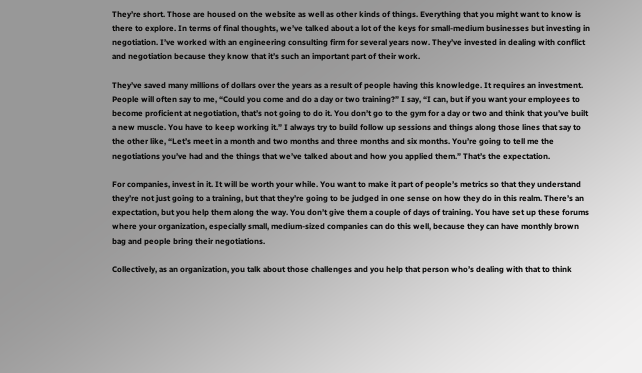They’re short. Those are housed on the website as well as other kinds of things. Everything that you might want to know is there to explore. In terms of final thoughts, we’ve talked about a lot of the keys for small-medium businesses but investing in negotiation. I’ve worked with an engineering consulting firm for several years now. They’ve invested in dealing with conflict and negotiation because they know that it’s such an important part of their work.

They’ve saved many millions of dollars over the years as a result of people having this knowledge. It requires an investment. People will often say to me, “Could you come and do a day or two training?” I say, “I can, but if you want your employees to become proficient at negotiation, that’s not going to do it. You don’t go to the gym for a day or two and think that you’ve built a new muscle. You have to keep working it.” I always try to build follow up sessions and things along those lines that say to the other like, “Let’s meet in a month and two months and three months and six months. You’re going to tell me the negotiations you’ve had and the things that we’ve talked about and how you applied them.” That’s the expectation.

For companies, invest in it. It will be worth your while. You want to make it part of people’s metrics so that they understand they’re not just going to a training, but that they’re going to be judged in one sense on how they do in this realm. There’s an expectation, but you help them along the way. You don’t give them a couple of days of training. You have set up these forums where your organization, especially small, medium-sized companies can do this well, because they can have monthly brown bag and people bring their negotiations.

Collectively, as an organization, you talk about those challenges and you help that person who’s dealing with that to think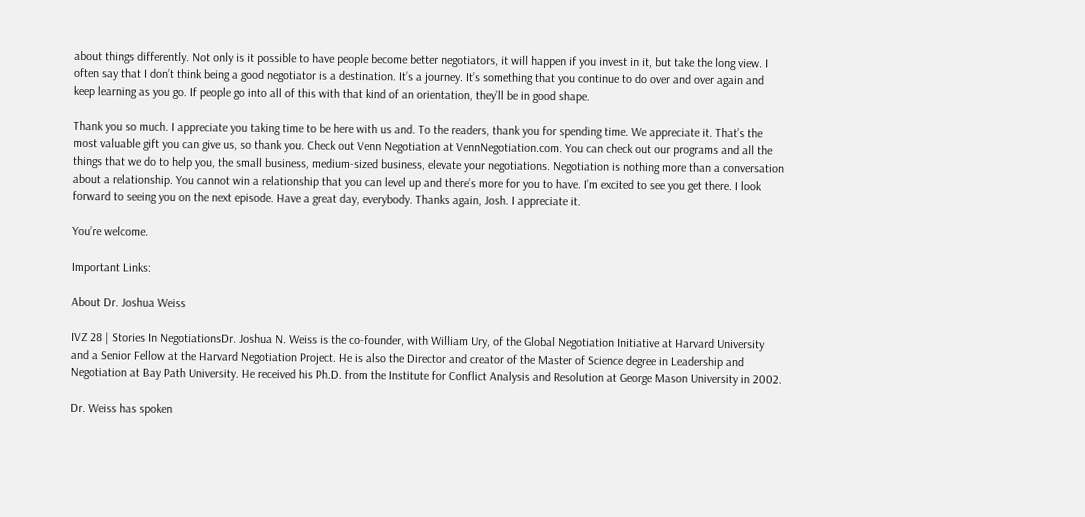about things differently. Not only is it possible to have people become better negotiators, it will happen if you invest in it, but take the long view. I often say that I don’t think being a good negotiator is a destination. It’s a journey. It’s something that you continue to do over and over again and keep learning as you go. If people go into all of this with that kind of an orientation, they’ll be in good shape.

Thank you so much. I appreciate you taking time to be here with us and. To the readers, thank you for spending time. We appreciate it. That’s the most valuable gift you can give us, so thank you. Check out Venn Negotiation at VennNegotiation.com. You can check out our programs and all the things that we do to help you, the small business, medium-sized business, elevate your negotiations. Negotiation is nothing more than a conversation about a relationship. You cannot win a relationship that you can level up and there’s more for you to have. I’m excited to see you get there. I look forward to seeing you on the next episode. Have a great day, everybody. Thanks again, Josh. I appreciate it.

You’re welcome.

Important Links:

About Dr. Joshua Weiss

IVZ 28 | Stories In NegotiationsDr. Joshua N. Weiss is the co-founder, with William Ury, of the Global Negotiation Initiative at Harvard University and a Senior Fellow at the Harvard Negotiation Project. He is also the Director and creator of the Master of Science degree in Leadership and Negotiation at Bay Path University. He received his Ph.D. from the Institute for Conflict Analysis and Resolution at George Mason University in 2002.

Dr. Weiss has spoken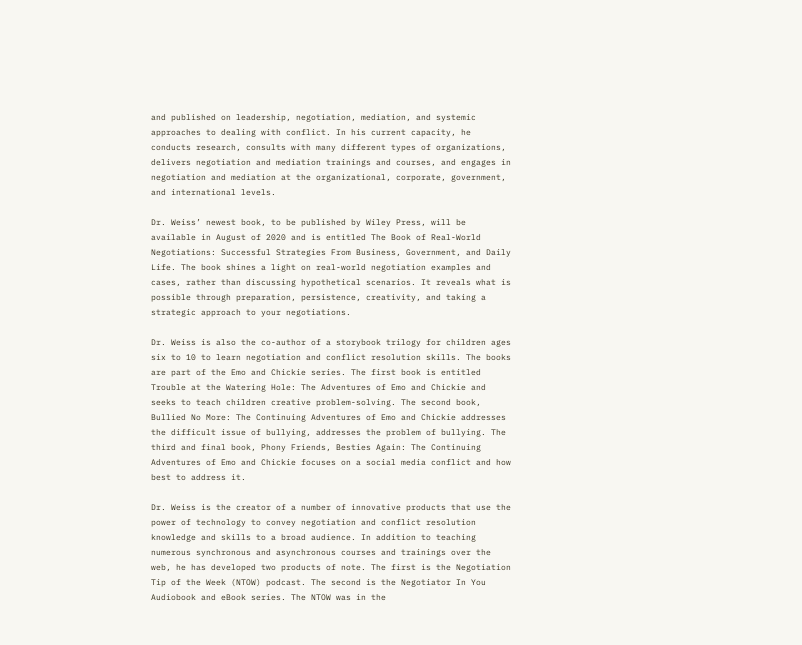and published on leadership, negotiation, mediation, and systemic approaches to dealing with conflict. In his current capacity, he conducts research, consults with many different types of organizations, delivers negotiation and mediation trainings and courses, and engages in negotiation and mediation at the organizational, corporate, government, and international levels.

Dr. Weiss’ newest book, to be published by Wiley Press, will be available in August of 2020 and is entitled The Book of Real-World Negotiations: Successful Strategies From Business, Government, and Daily Life. The book shines a light on real-world negotiation examples and cases, rather than discussing hypothetical scenarios. It reveals what is possible through preparation, persistence, creativity, and taking a strategic approach to your negotiations.

Dr. Weiss is also the co-author of a storybook trilogy for children ages six to 10 to learn negotiation and conflict resolution skills. The books are part of the Emo and Chickie series. The first book is entitled Trouble at the Watering Hole: The Adventures of Emo and Chickie and seeks to teach children creative problem-solving. The second book, Bullied No More: The Continuing Adventures of Emo and Chickie addresses the difficult issue of bullying, addresses the problem of bullying. The third and final book, Phony Friends, Besties Again: The Continuing Adventures of Emo and Chickie focuses on a social media conflict and how best to address it.

Dr. Weiss is the creator of a number of innovative products that use the power of technology to convey negotiation and conflict resolution knowledge and skills to a broad audience. In addition to teaching numerous synchronous and asynchronous courses and trainings over the web, he has developed two products of note. The first is the Negotiation Tip of the Week (NTOW) podcast. The second is the Negotiator In You Audiobook and eBook series. The NTOW was in the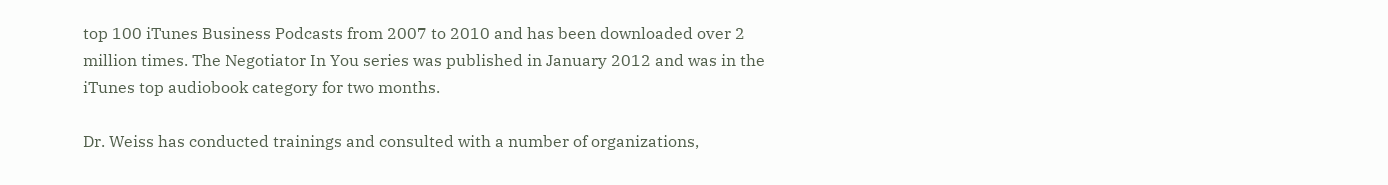top 100 iTunes Business Podcasts from 2007 to 2010 and has been downloaded over 2 million times. The Negotiator In You series was published in January 2012 and was in the iTunes top audiobook category for two months.

Dr. Weiss has conducted trainings and consulted with a number of organizations,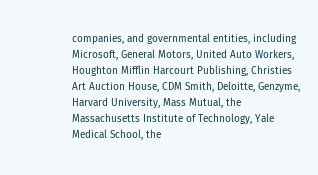companies, and governmental entities, including Microsoft, General Motors, United Auto Workers, Houghton Mifflin Harcourt Publishing, Christies Art Auction House, CDM Smith, Deloitte, Genzyme, Harvard University, Mass Mutual, the Massachusetts Institute of Technology, Yale Medical School, the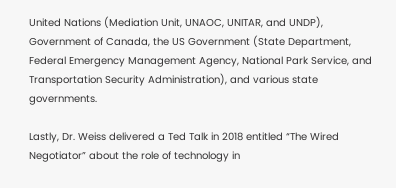United Nations (Mediation Unit, UNAOC, UNITAR, and UNDP), Government of Canada, the US Government (State Department, Federal Emergency Management Agency, National Park Service, and Transportation Security Administration), and various state governments.

Lastly, Dr. Weiss delivered a Ted Talk in 2018 entitled “The Wired Negotiator” about the role of technology in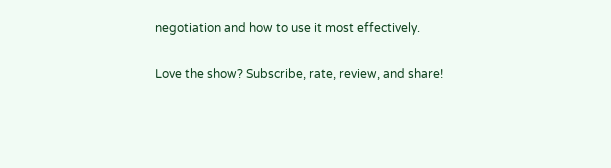negotiation and how to use it most effectively.

Love the show? Subscribe, rate, review, and share!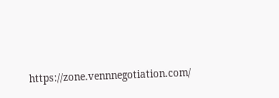https://zone.vennnegotiation.com/